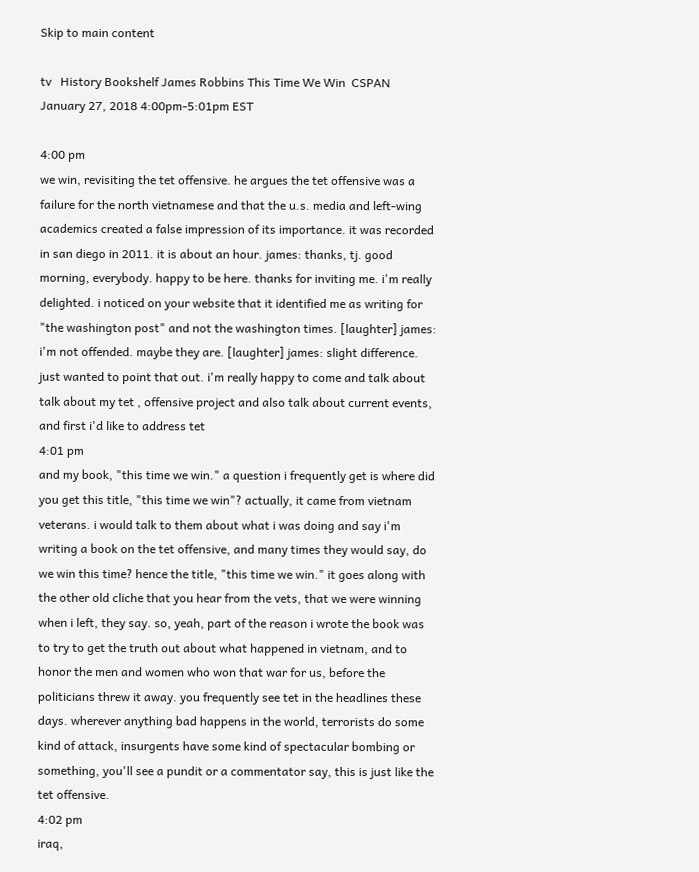Skip to main content

tv   History Bookshelf James Robbins This Time We Win  CSPAN  January 27, 2018 4:00pm-5:01pm EST

4:00 pm
we win, revisiting the tet offensive. he argues the tet offensive was a failure for the north vietnamese and that the u.s. media and left-wing academics created a false impression of its importance. it was recorded in san diego in 2011. it is about an hour. james: thanks, tj. good morning, everybody. happy to be here. thanks for inviting me. i'm really delighted. i noticed on your website that it identified me as writing for "the washington post" and not the washington times. [laughter] james: i'm not offended. maybe they are. [laughter] james: slight difference. just wanted to point that out. i'm really happy to come and talk about talk about my tet , offensive project and also talk about current events, and first i'd like to address tet
4:01 pm
and my book, "this time we win." a question i frequently get is where did you get this title, "this time we win"? actually, it came from vietnam veterans. i would talk to them about what i was doing and say i'm writing a book on the tet offensive, and many times they would say, do we win this time? hence the title, "this time we win." it goes along with the other old cliche that you hear from the vets, that we were winning when i left, they say. so, yeah, part of the reason i wrote the book was to try to get the truth out about what happened in vietnam, and to honor the men and women who won that war for us, before the politicians threw it away. you frequently see tet in the headlines these days. wherever anything bad happens in the world, terrorists do some kind of attack, insurgents have some kind of spectacular bombing or something, you'll see a pundit or a commentator say, this is just like the tet offensive.
4:02 pm
iraq,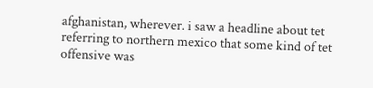afghanistan, wherever. i saw a headline about tet referring to northern mexico that some kind of tet offensive was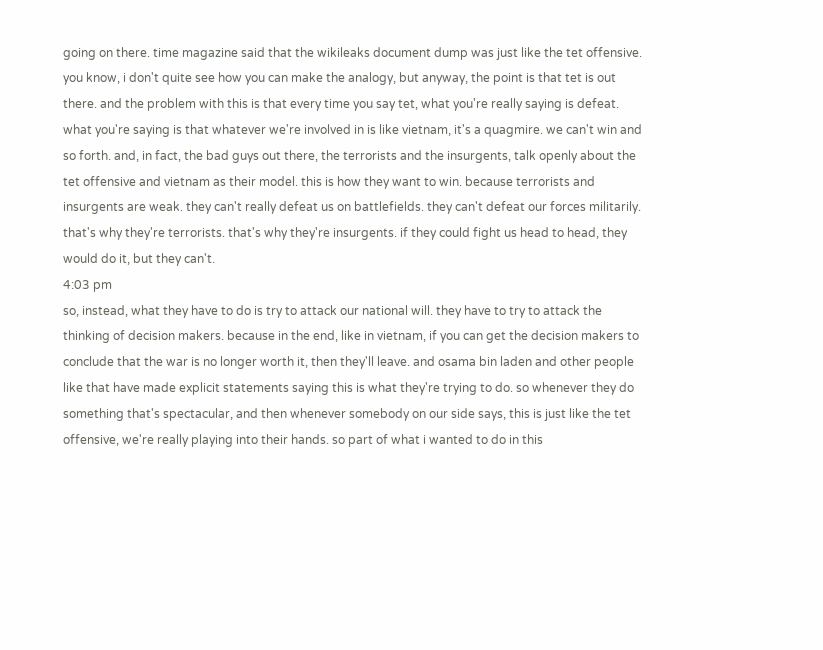going on there. time magazine said that the wikileaks document dump was just like the tet offensive. you know, i don't quite see how you can make the analogy, but anyway, the point is that tet is out there. and the problem with this is that every time you say tet, what you're really saying is defeat. what you're saying is that whatever we're involved in is like vietnam, it's a quagmire. we can't win and so forth. and, in fact, the bad guys out there, the terrorists and the insurgents, talk openly about the tet offensive and vietnam as their model. this is how they want to win. because terrorists and insurgents are weak. they can't really defeat us on battlefields. they can't defeat our forces militarily. that's why they're terrorists. that's why they're insurgents. if they could fight us head to head, they would do it, but they can't.
4:03 pm
so, instead, what they have to do is try to attack our national will. they have to try to attack the thinking of decision makers. because in the end, like in vietnam, if you can get the decision makers to conclude that the war is no longer worth it, then they'll leave. and osama bin laden and other people like that have made explicit statements saying this is what they're trying to do. so whenever they do something that's spectacular, and then whenever somebody on our side says, this is just like the tet offensive, we're really playing into their hands. so part of what i wanted to do in this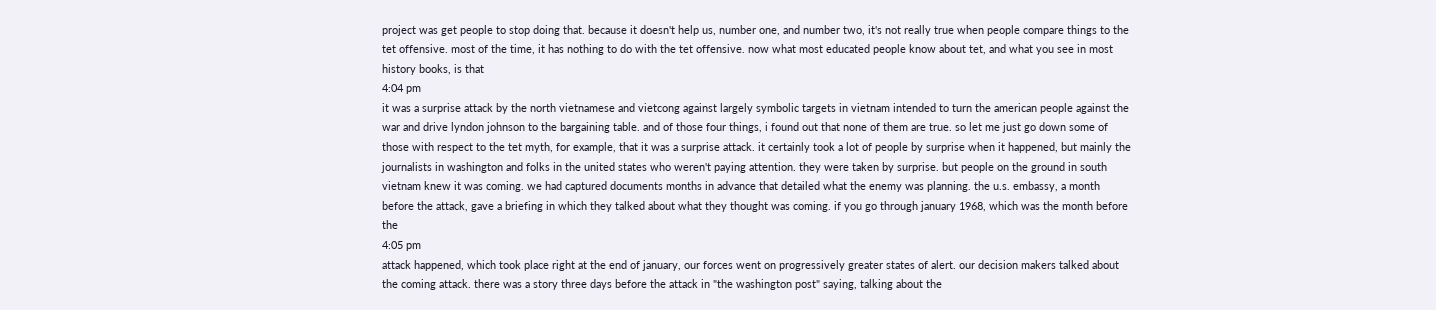project was get people to stop doing that. because it doesn't help us, number one, and number two, it's not really true when people compare things to the tet offensive. most of the time, it has nothing to do with the tet offensive. now what most educated people know about tet, and what you see in most history books, is that
4:04 pm
it was a surprise attack by the north vietnamese and vietcong against largely symbolic targets in vietnam intended to turn the american people against the war and drive lyndon johnson to the bargaining table. and of those four things, i found out that none of them are true. so let me just go down some of those with respect to the tet myth, for example, that it was a surprise attack. it certainly took a lot of people by surprise when it happened, but mainly the journalists in washington and folks in the united states who weren't paying attention. they were taken by surprise. but people on the ground in south vietnam knew it was coming. we had captured documents months in advance that detailed what the enemy was planning. the u.s. embassy, a month before the attack, gave a briefing in which they talked about what they thought was coming. if you go through january 1968, which was the month before the
4:05 pm
attack happened, which took place right at the end of january, our forces went on progressively greater states of alert. our decision makers talked about the coming attack. there was a story three days before the attack in "the washington post" saying, talking about the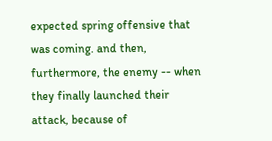expected spring offensive that was coming. and then, furthermore, the enemy -- when they finally launched their attack, because of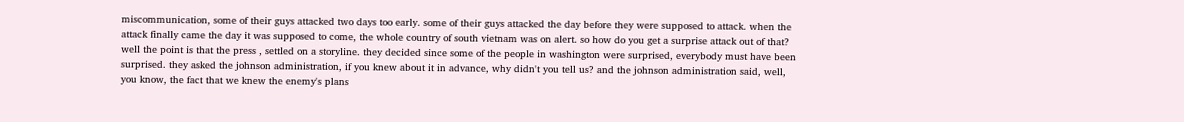miscommunication, some of their guys attacked two days too early. some of their guys attacked the day before they were supposed to attack. when the attack finally came the day it was supposed to come, the whole country of south vietnam was on alert. so how do you get a surprise attack out of that? well the point is that the press , settled on a storyline. they decided since some of the people in washington were surprised, everybody must have been surprised. they asked the johnson administration, if you knew about it in advance, why didn't you tell us? and the johnson administration said, well, you know, the fact that we knew the enemy's plans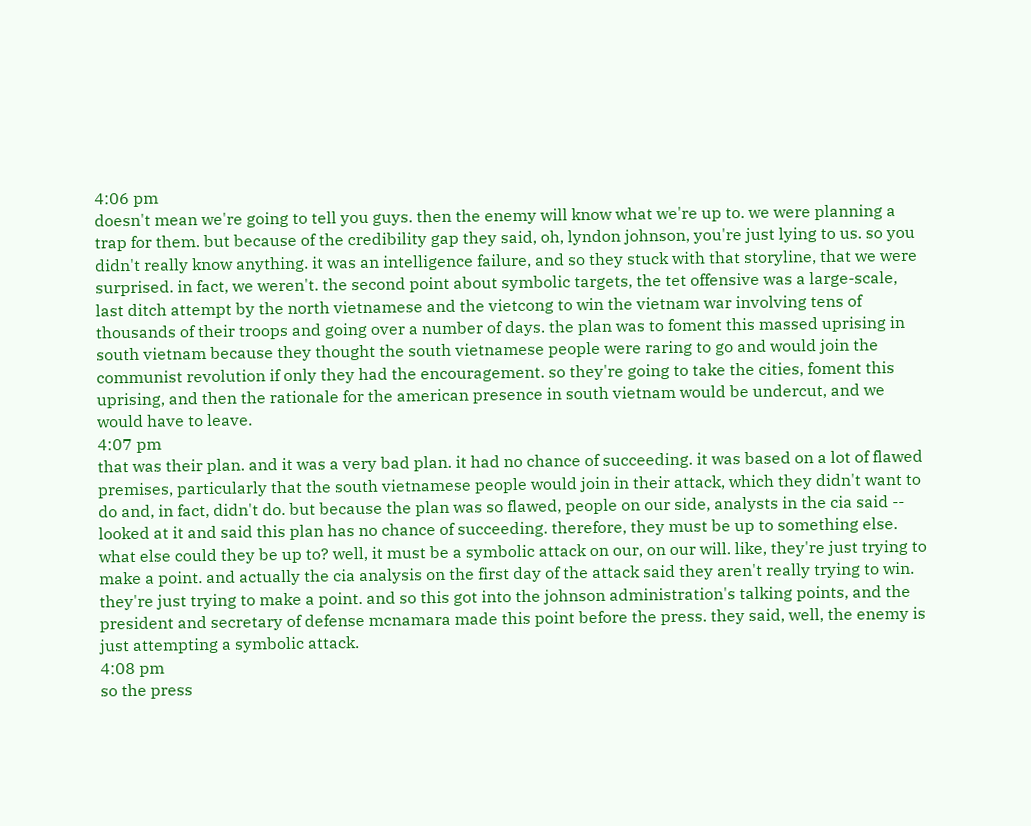4:06 pm
doesn't mean we're going to tell you guys. then the enemy will know what we're up to. we were planning a trap for them. but because of the credibility gap they said, oh, lyndon johnson, you're just lying to us. so you didn't really know anything. it was an intelligence failure, and so they stuck with that storyline, that we were surprised. in fact, we weren't. the second point about symbolic targets, the tet offensive was a large-scale, last ditch attempt by the north vietnamese and the vietcong to win the vietnam war involving tens of thousands of their troops and going over a number of days. the plan was to foment this massed uprising in south vietnam because they thought the south vietnamese people were raring to go and would join the communist revolution if only they had the encouragement. so they're going to take the cities, foment this uprising, and then the rationale for the american presence in south vietnam would be undercut, and we would have to leave.
4:07 pm
that was their plan. and it was a very bad plan. it had no chance of succeeding. it was based on a lot of flawed premises, particularly that the south vietnamese people would join in their attack, which they didn't want to do and, in fact, didn't do. but because the plan was so flawed, people on our side, analysts in the cia said -- looked at it and said this plan has no chance of succeeding. therefore, they must be up to something else. what else could they be up to? well, it must be a symbolic attack on our, on our will. like, they're just trying to make a point. and actually the cia analysis on the first day of the attack said they aren't really trying to win. they're just trying to make a point. and so this got into the johnson administration's talking points, and the president and secretary of defense mcnamara made this point before the press. they said, well, the enemy is just attempting a symbolic attack.
4:08 pm
so the press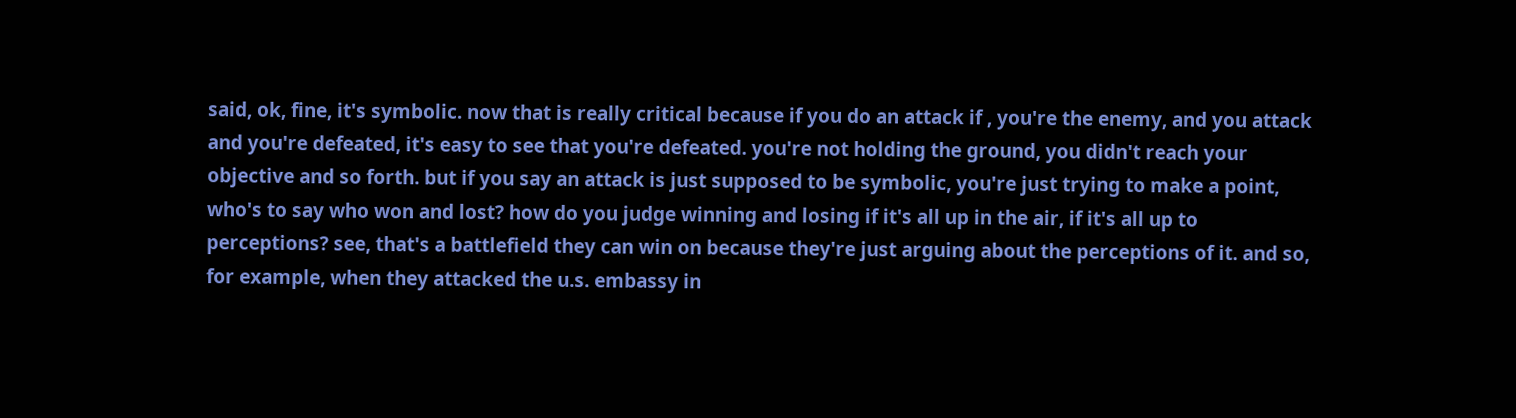said, ok, fine, it's symbolic. now that is really critical because if you do an attack if , you're the enemy, and you attack and you're defeated, it's easy to see that you're defeated. you're not holding the ground, you didn't reach your objective and so forth. but if you say an attack is just supposed to be symbolic, you're just trying to make a point, who's to say who won and lost? how do you judge winning and losing if it's all up in the air, if it's all up to perceptions? see, that's a battlefield they can win on because they're just arguing about the perceptions of it. and so, for example, when they attacked the u.s. embassy in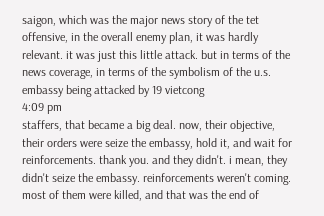saigon, which was the major news story of the tet offensive, in the overall enemy plan, it was hardly relevant. it was just this little attack. but in terms of the news coverage, in terms of the symbolism of the u.s. embassy being attacked by 19 vietcong
4:09 pm
staffers, that became a big deal. now, their objective, their orders were seize the embassy, hold it, and wait for reinforcements. thank you. and they didn't. i mean, they didn't seize the embassy. reinforcements weren't coming. most of them were killed, and that was the end of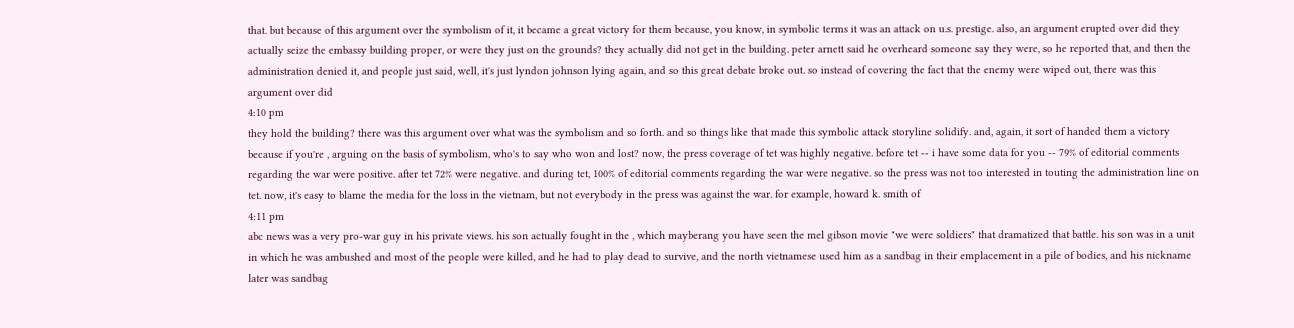that. but because of this argument over the symbolism of it, it became a great victory for them because, you know, in symbolic terms it was an attack on u.s. prestige. also, an argument erupted over did they actually seize the embassy building proper, or were they just on the grounds? they actually did not get in the building. peter arnett said he overheard someone say they were, so he reported that, and then the administration denied it, and people just said, well, it's just lyndon johnson lying again, and so this great debate broke out. so instead of covering the fact that the enemy were wiped out, there was this argument over did
4:10 pm
they hold the building? there was this argument over what was the symbolism and so forth. and so things like that made this symbolic attack storyline solidify. and, again, it sort of handed them a victory because if you're , arguing on the basis of symbolism, who's to say who won and lost? now, the press coverage of tet was highly negative. before tet -- i have some data for you -- 79% of editorial comments regarding the war were positive. after tet 72% were negative. and during tet, 100% of editorial comments regarding the war were negative. so the press was not too interested in touting the administration line on tet. now, it's easy to blame the media for the loss in the vietnam, but not everybody in the press was against the war. for example, howard k. smith of
4:11 pm
abc news was a very pro-war guy in his private views. his son actually fought in the , which mayberang you have seen the mel gibson movie "we were soldiers" that dramatized that battle. his son was in a unit in which he was ambushed and most of the people were killed, and he had to play dead to survive, and the north vietnamese used him as a sandbag in their emplacement in a pile of bodies, and his nickname later was sandbag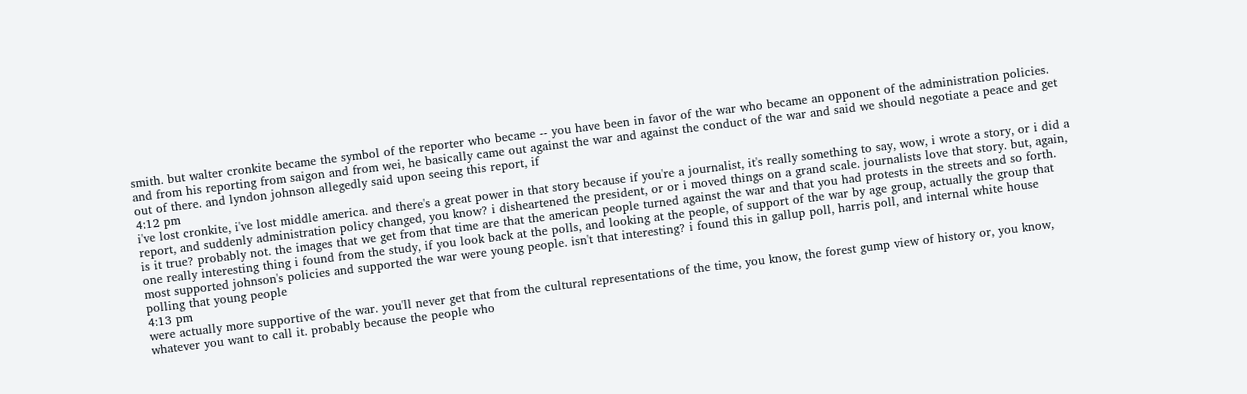smith. but walter cronkite became the symbol of the reporter who became -- you have been in favor of the war who became an opponent of the administration policies. and from his reporting from saigon and from wei, he basically came out against the war and against the conduct of the war and said we should negotiate a peace and get out of there. and lyndon johnson allegedly said upon seeing this report, if
4:12 pm
i've lost cronkite, i've lost middle america. and there's a great power in that story because if you're a journalist, it's really something to say, wow, i wrote a story, or i did a report, and suddenly administration policy changed, you know? i disheartened the president, or or i moved things on a grand scale. journalists love that story. but, again, is it true? probably not. the images that we get from that time are that the american people turned against the war and that you had protests in the streets and so forth. one really interesting thing i found from the study, if you look back at the polls, and looking at the people, of support of the war by age group, actually the group that most supported johnson's policies and supported the war were young people. isn't that interesting? i found this in gallup poll, harris poll, and internal white house polling that young people
4:13 pm
were actually more supportive of the war. you'll never get that from the cultural representations of the time, you know, the forest gump view of history or, you know, whatever you want to call it. probably because the people who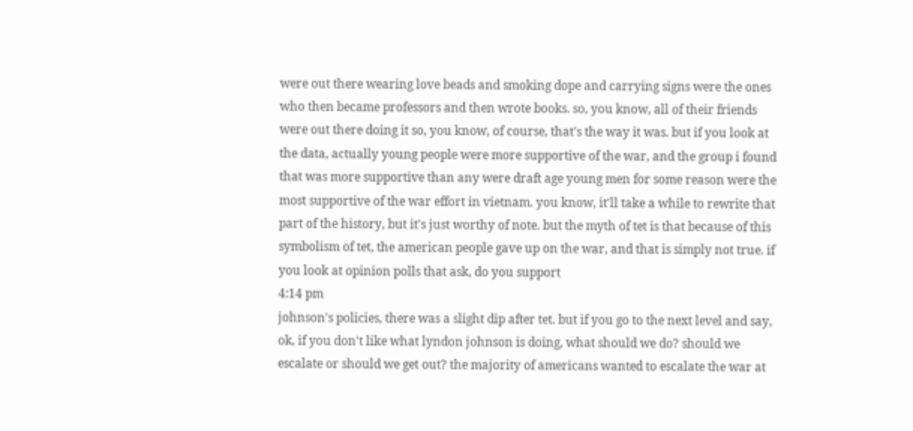were out there wearing love beads and smoking dope and carrying signs were the ones who then became professors and then wrote books. so, you know, all of their friends were out there doing it so, you know, of course, that's the way it was. but if you look at the data, actually young people were more supportive of the war, and the group i found that was more supportive than any were draft age young men for some reason were the most supportive of the war effort in vietnam. you know, it'll take a while to rewrite that part of the history, but it's just worthy of note. but the myth of tet is that because of this symbolism of tet, the american people gave up on the war, and that is simply not true. if you look at opinion polls that ask, do you support
4:14 pm
johnson's policies, there was a slight dip after tet. but if you go to the next level and say, ok, if you don't like what lyndon johnson is doing, what should we do? should we escalate or should we get out? the majority of americans wanted to escalate the war at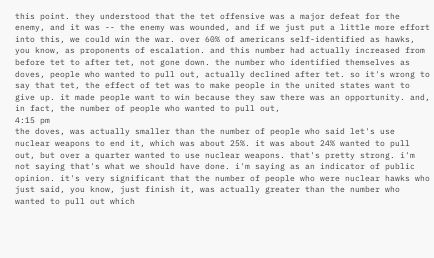this point. they understood that the tet offensive was a major defeat for the enemy, and it was -- the enemy was wounded, and if we just put a little more effort into this, we could win the war. over 60% of americans self-identified as hawks, you know, as proponents of escalation. and this number had actually increased from before tet to after tet, not gone down. the number who identified themselves as doves, people who wanted to pull out, actually declined after tet. so it's wrong to say that tet, the effect of tet was to make people in the united states want to give up. it made people want to win because they saw there was an opportunity. and, in fact, the number of people who wanted to pull out,
4:15 pm
the doves, was actually smaller than the number of people who said let's use nuclear weapons to end it, which was about 25%. it was about 24% wanted to pull out, but over a quarter wanted to use nuclear weapons. that's pretty strong. i'm not saying that's what we should have done. i'm saying as an indicator of public opinion. it's very significant that the number of people who were nuclear hawks who just said, you know, just finish it, was actually greater than the number who wanted to pull out which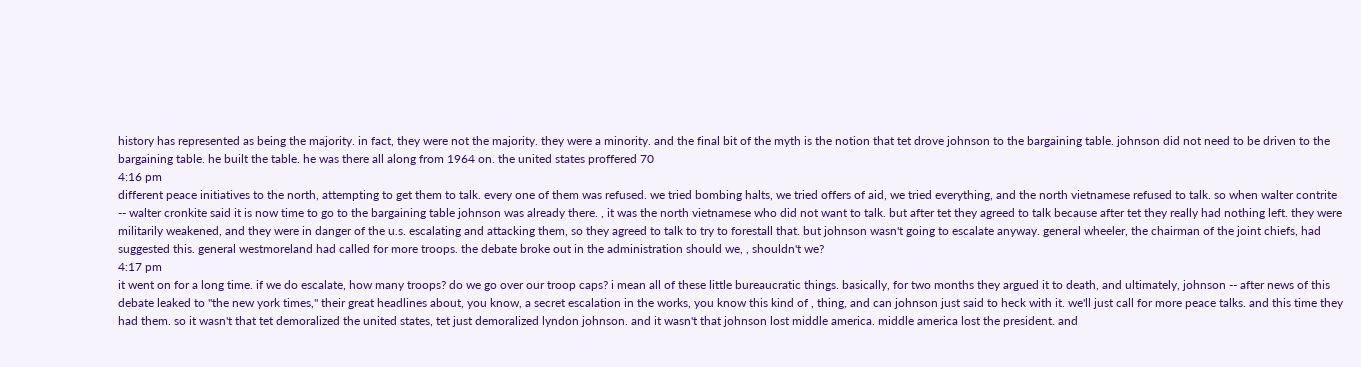history has represented as being the majority. in fact, they were not the majority. they were a minority. and the final bit of the myth is the notion that tet drove johnson to the bargaining table. johnson did not need to be driven to the bargaining table. he built the table. he was there all along from 1964 on. the united states proffered 70
4:16 pm
different peace initiatives to the north, attempting to get them to talk. every one of them was refused. we tried bombing halts, we tried offers of aid, we tried everything, and the north vietnamese refused to talk. so when walter contrite -- walter cronkite said it is now time to go to the bargaining table johnson was already there. , it was the north vietnamese who did not want to talk. but after tet they agreed to talk because after tet they really had nothing left. they were militarily weakened, and they were in danger of the u.s. escalating and attacking them, so they agreed to talk to try to forestall that. but johnson wasn't going to escalate anyway. general wheeler, the chairman of the joint chiefs, had suggested this. general westmoreland had called for more troops. the debate broke out in the administration should we, , shouldn't we?
4:17 pm
it went on for a long time. if we do escalate, how many troops? do we go over our troop caps? i mean all of these little bureaucratic things. basically, for two months they argued it to death, and ultimately, johnson -- after news of this debate leaked to "the new york times," their great headlines about, you know, a secret escalation in the works, you know this kind of , thing, and can johnson just said to heck with it. we'll just call for more peace talks. and this time they had them. so it wasn't that tet demoralized the united states, tet just demoralized lyndon johnson. and it wasn't that johnson lost middle america. middle america lost the president. and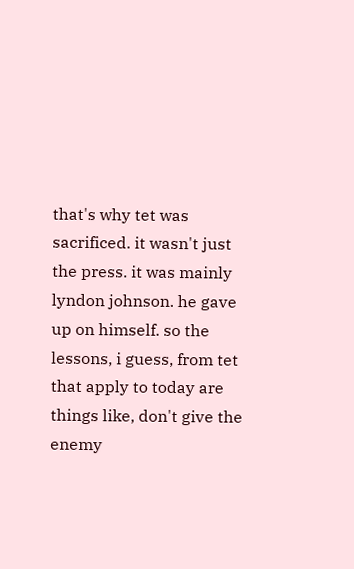that's why tet was sacrificed. it wasn't just the press. it was mainly lyndon johnson. he gave up on himself. so the lessons, i guess, from tet that apply to today are things like, don't give the enemy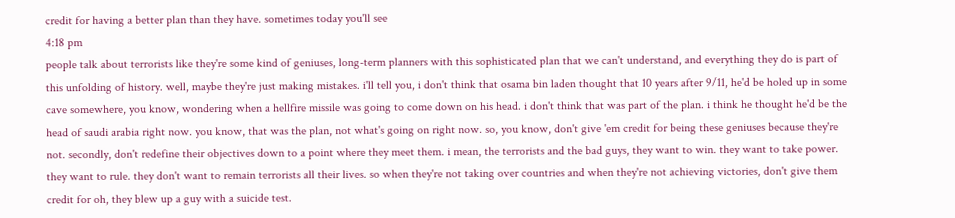credit for having a better plan than they have. sometimes today you'll see
4:18 pm
people talk about terrorists like they're some kind of geniuses, long-term planners with this sophisticated plan that we can't understand, and everything they do is part of this unfolding of history. well, maybe they're just making mistakes. i'll tell you, i don't think that osama bin laden thought that 10 years after 9/11, he'd be holed up in some cave somewhere, you know, wondering when a hellfire missile was going to come down on his head. i don't think that was part of the plan. i think he thought he'd be the head of saudi arabia right now. you know, that was the plan, not what's going on right now. so, you know, don't give 'em credit for being these geniuses because they're not. secondly, don't redefine their objectives down to a point where they meet them. i mean, the terrorists and the bad guys, they want to win. they want to take power. they want to rule. they don't want to remain terrorists all their lives. so when they're not taking over countries and when they're not achieving victories, don't give them credit for oh, they blew up a guy with a suicide test.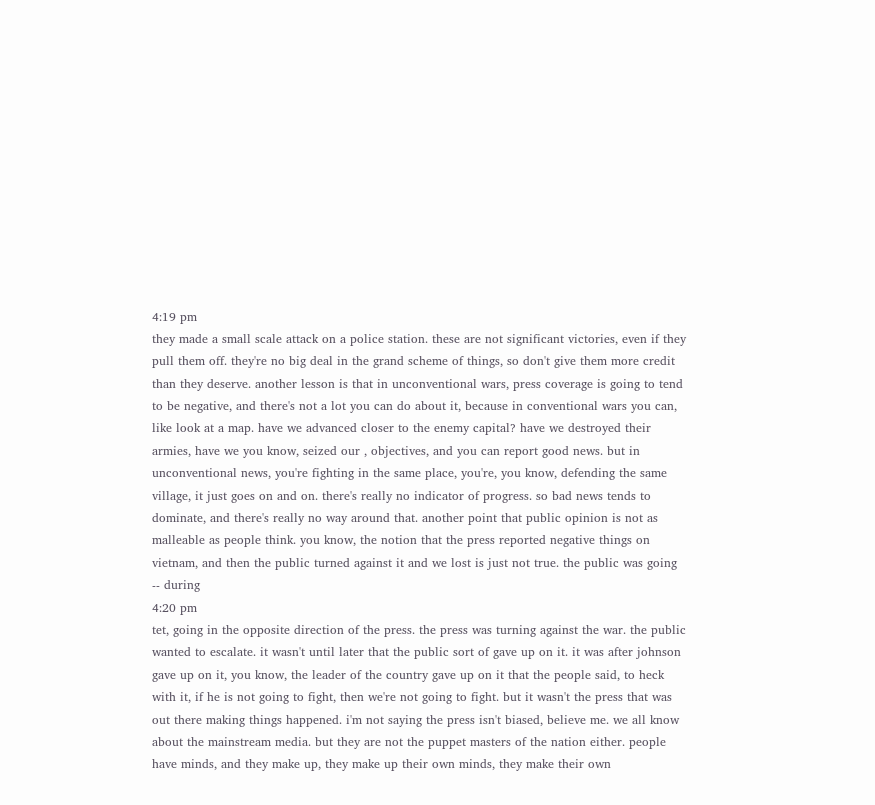4:19 pm
they made a small scale attack on a police station. these are not significant victories, even if they pull them off. they're no big deal in the grand scheme of things, so don't give them more credit than they deserve. another lesson is that in unconventional wars, press coverage is going to tend to be negative, and there's not a lot you can do about it, because in conventional wars you can, like look at a map. have we advanced closer to the enemy capital? have we destroyed their armies, have we you know, seized our , objectives, and you can report good news. but in unconventional news, you're fighting in the same place, you're, you know, defending the same village, it just goes on and on. there's really no indicator of progress. so bad news tends to dominate, and there's really no way around that. another point that public opinion is not as malleable as people think. you know, the notion that the press reported negative things on vietnam, and then the public turned against it and we lost is just not true. the public was going -- during
4:20 pm
tet, going in the opposite direction of the press. the press was turning against the war. the public wanted to escalate. it wasn't until later that the public sort of gave up on it. it was after johnson gave up on it, you know, the leader of the country gave up on it that the people said, to heck with it, if he is not going to fight, then we're not going to fight. but it wasn't the press that was out there making things happened. i'm not saying the press isn't biased, believe me. we all know about the mainstream media. but they are not the puppet masters of the nation either. people have minds, and they make up, they make up their own minds, they make their own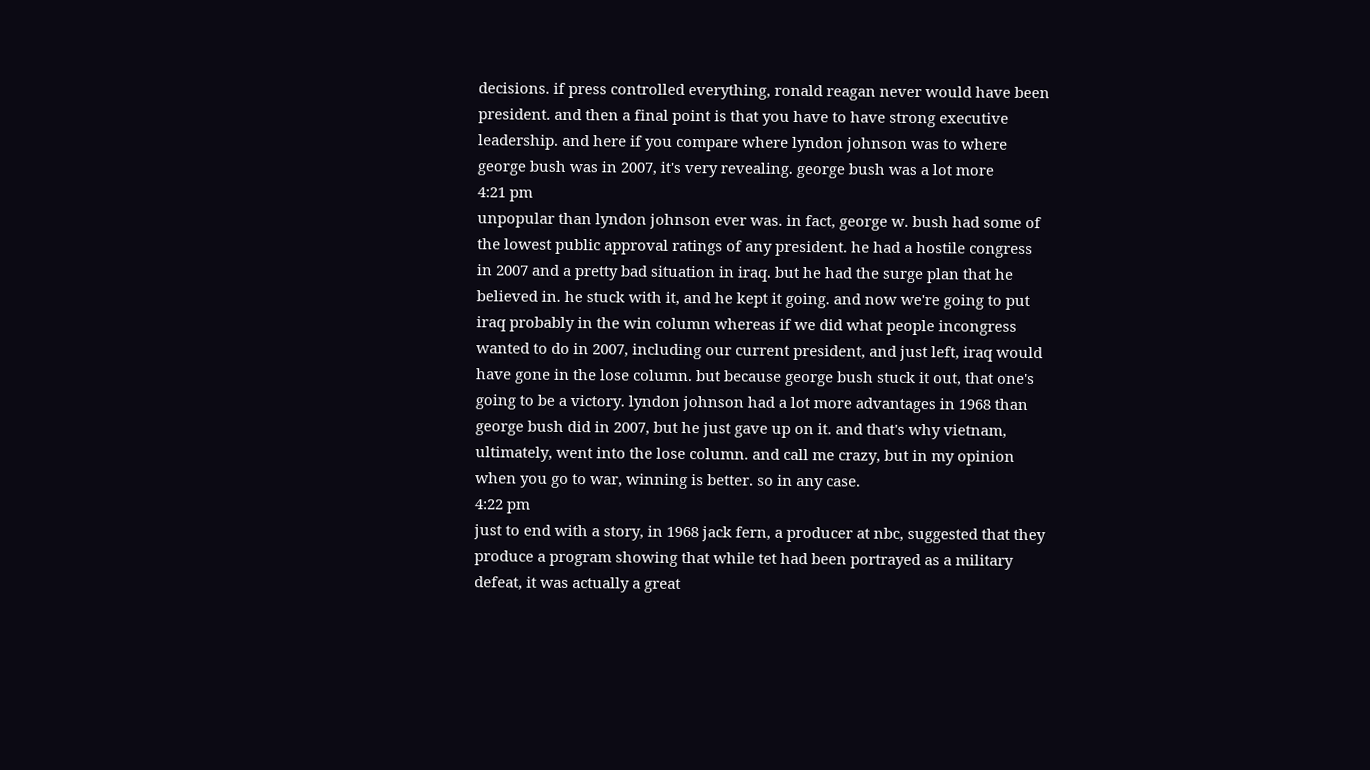decisions. if press controlled everything, ronald reagan never would have been president. and then a final point is that you have to have strong executive leadership. and here if you compare where lyndon johnson was to where george bush was in 2007, it's very revealing. george bush was a lot more
4:21 pm
unpopular than lyndon johnson ever was. in fact, george w. bush had some of the lowest public approval ratings of any president. he had a hostile congress in 2007 and a pretty bad situation in iraq. but he had the surge plan that he believed in. he stuck with it, and he kept it going. and now we're going to put iraq probably in the win column whereas if we did what people incongress wanted to do in 2007, including our current president, and just left, iraq would have gone in the lose column. but because george bush stuck it out, that one's going to be a victory. lyndon johnson had a lot more advantages in 1968 than george bush did in 2007, but he just gave up on it. and that's why vietnam, ultimately, went into the lose column. and call me crazy, but in my opinion when you go to war, winning is better. so in any case.
4:22 pm
just to end with a story, in 1968 jack fern, a producer at nbc, suggested that they produce a program showing that while tet had been portrayed as a military defeat, it was actually a great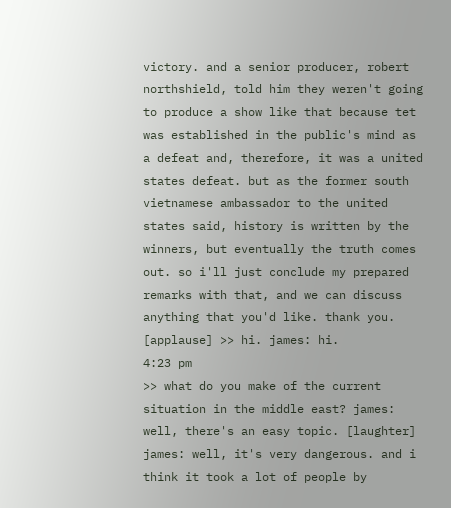victory. and a senior producer, robert northshield, told him they weren't going to produce a show like that because tet was established in the public's mind as a defeat and, therefore, it was a united states defeat. but as the former south vietnamese ambassador to the united states said, history is written by the winners, but eventually the truth comes out. so i'll just conclude my prepared remarks with that, and we can discuss anything that you'd like. thank you. [applause] >> hi. james: hi.
4:23 pm
>> what do you make of the current situation in the middle east? james: well, there's an easy topic. [laughter] james: well, it's very dangerous. and i think it took a lot of people by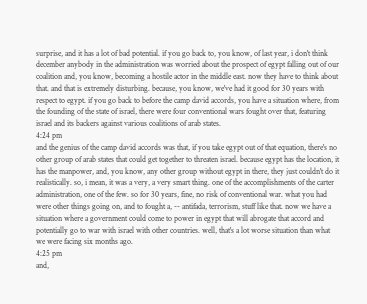surprise, and it has a lot of bad potential. if you go back to, you know, of last year, i don't think december anybody in the administration was worried about the prospect of egypt falling out of our coalition and, you know, becoming a hostile actor in the middle east. now they have to think about that. and that is extremely disturbing. because, you know, we've had it good for 30 years with respect to egypt. if you go back to before the camp david accords, you have a situation where, from the founding of the state of israel, there were four conventional wars fought over that, featuring israel and its backers against various coalitions of arab states.
4:24 pm
and the genius of the camp david accords was that, if you take egypt out of that equation, there's no other group of arab states that could get together to threaten israel. because egypt has the location, it has the manpower, and, you know, any other group without egypt in there, they just couldn't do it realistically. so, i mean, it was a very, a very smart thing. one of the accomplishments of the carter administration, one of the few. so for 30 years, fine, no risk of conventional war. what you had were other things going on, and to fought a, -- antifada, terrorism, stuff like that. now we have a situation where a government could come to power in egypt that will abrogate that accord and potentially go to war with israel with other countries. well, that's a lot worse situation than what we were facing six months ago.
4:25 pm
and,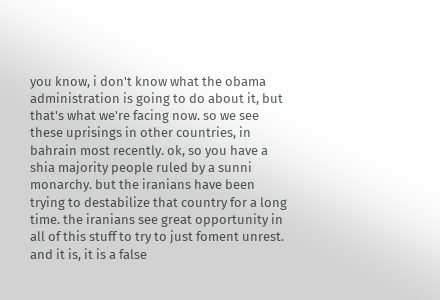you know, i don't know what the obama administration is going to do about it, but that's what we're facing now. so we see these uprisings in other countries, in bahrain most recently. ok, so you have a shia majority people ruled by a sunni monarchy. but the iranians have been trying to destabilize that country for a long time. the iranians see great opportunity in all of this stuff to try to just foment unrest. and it is, it is a false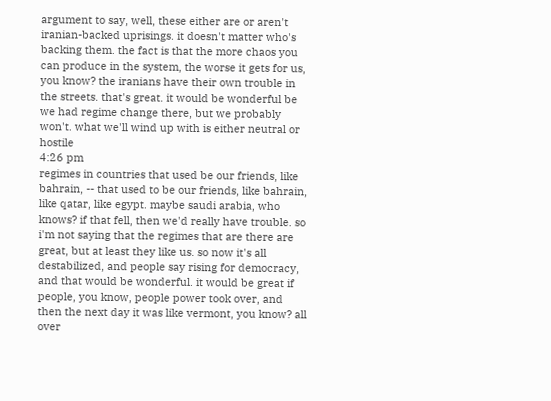argument to say, well, these either are or aren't iranian-backed uprisings. it doesn't matter who's backing them. the fact is that the more chaos you can produce in the system, the worse it gets for us, you know? the iranians have their own trouble in the streets. that's great. it would be wonderful be we had regime change there, but we probably won't. what we'll wind up with is either neutral or hostile
4:26 pm
regimes in countries that used be our friends, like bahrain, -- that used to be our friends, like bahrain, like qatar, like egypt. maybe saudi arabia, who knows? if that fell, then we'd really have trouble. so i'm not saying that the regimes that are there are great, but at least they like us. so now it's all destabilized, and people say rising for democracy, and that would be wonderful. it would be great if people, you know, people power took over, and then the next day it was like vermont, you know? all over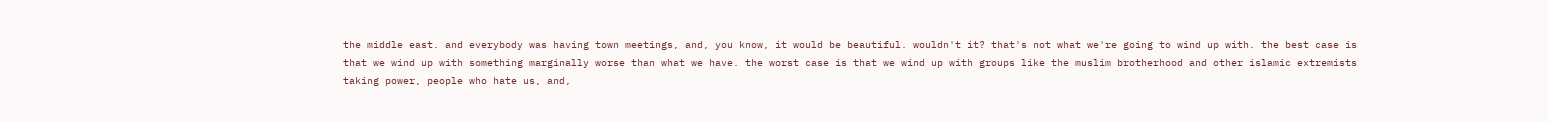the middle east. and everybody was having town meetings, and, you know, it would be beautiful. wouldn't it? that's not what we're going to wind up with. the best case is that we wind up with something marginally worse than what we have. the worst case is that we wind up with groups like the muslim brotherhood and other islamic extremists taking power, people who hate us, and,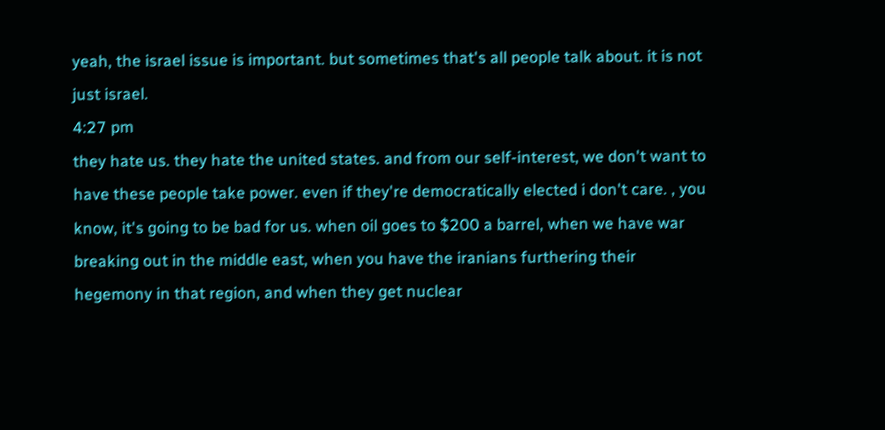yeah, the israel issue is important. but sometimes that's all people talk about. it is not just israel.
4:27 pm
they hate us. they hate the united states. and from our self-interest, we don't want to have these people take power. even if they're democratically elected i don't care. , you know, it's going to be bad for us. when oil goes to $200 a barrel, when we have war breaking out in the middle east, when you have the iranians furthering their hegemony in that region, and when they get nuclear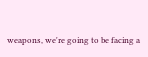weapons, we're going to be facing a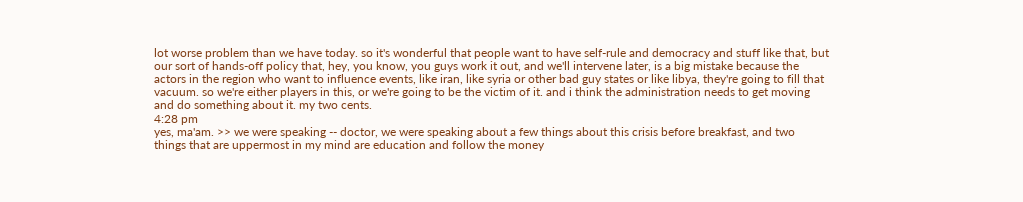lot worse problem than we have today. so it's wonderful that people want to have self-rule and democracy and stuff like that, but our sort of hands-off policy that, hey, you know, you guys work it out, and we'll intervene later, is a big mistake because the actors in the region who want to influence events, like iran, like syria or other bad guy states or like libya, they're going to fill that vacuum. so we're either players in this, or we're going to be the victim of it. and i think the administration needs to get moving and do something about it. my two cents.
4:28 pm
yes, ma'am. >> we were speaking -- doctor, we were speaking about a few things about this crisis before breakfast, and two things that are uppermost in my mind are education and follow the money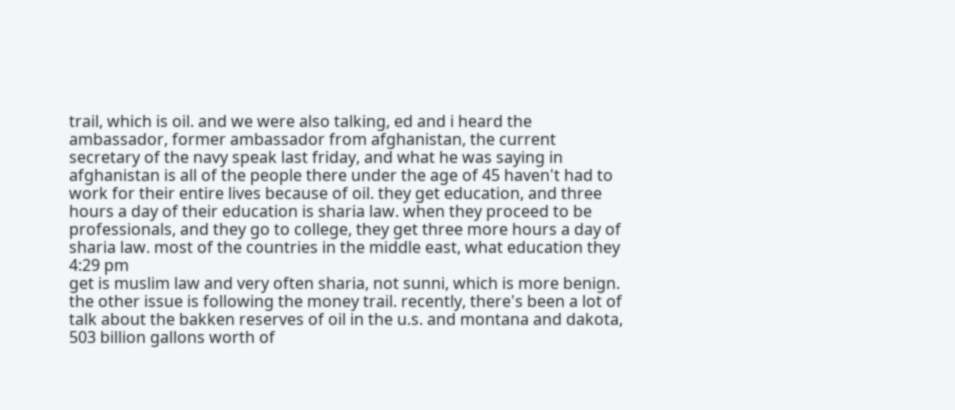trail, which is oil. and we were also talking, ed and i heard the ambassador, former ambassador from afghanistan, the current secretary of the navy speak last friday, and what he was saying in afghanistan is all of the people there under the age of 45 haven't had to work for their entire lives because of oil. they get education, and three hours a day of their education is sharia law. when they proceed to be professionals, and they go to college, they get three more hours a day of sharia law. most of the countries in the middle east, what education they
4:29 pm
get is muslim law and very often sharia, not sunni, which is more benign. the other issue is following the money trail. recently, there's been a lot of talk about the bakken reserves of oil in the u.s. and montana and dakota, 503 billion gallons worth of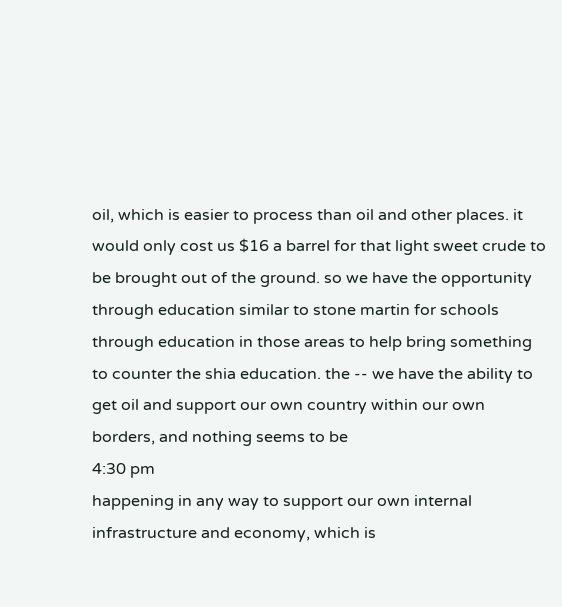oil, which is easier to process than oil and other places. it would only cost us $16 a barrel for that light sweet crude to be brought out of the ground. so we have the opportunity through education similar to stone martin for schools through education in those areas to help bring something to counter the shia education. the -- we have the ability to get oil and support our own country within our own borders, and nothing seems to be
4:30 pm
happening in any way to support our own internal infrastructure and economy, which is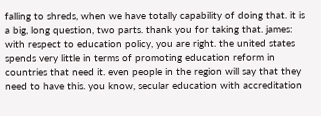falling to shreds, when we have totally capability of doing that. it is a big, long question, two parts. thank you for taking that. james: with respect to education policy, you are right. the united states spends very little in terms of promoting education reform in countries that need it. even people in the region will say that they need to have this. you know, secular education with accreditation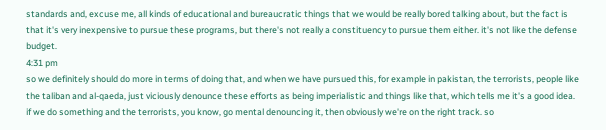standards and, excuse me, all kinds of educational and bureaucratic things that we would be really bored talking about, but the fact is that it's very inexpensive to pursue these programs, but there's not really a constituency to pursue them either. it's not like the defense budget.
4:31 pm
so we definitely should do more in terms of doing that, and when we have pursued this, for example in pakistan, the terrorists, people like the taliban and al-qaeda, just viciously denounce these efforts as being imperialistic and things like that, which tells me it's a good idea. if we do something and the terrorists, you know, go mental denouncing it, then obviously we're on the right track. so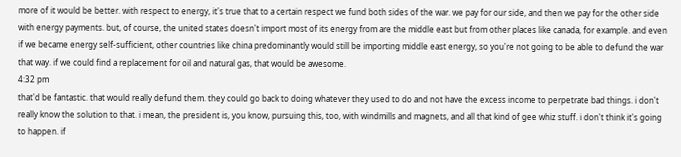more of it would be better. with respect to energy, it's true that to a certain respect we fund both sides of the war. we pay for our side, and then we pay for the other side with energy payments. but, of course, the united states doesn't import most of its energy from are the middle east but from other places like canada, for example. and even if we became energy self-sufficient, other countries like china predominantly would still be importing middle east energy, so you're not going to be able to defund the war that way. if we could find a replacement for oil and natural gas, that would be awesome.
4:32 pm
that'd be fantastic. that would really defund them. they could go back to doing whatever they used to do and not have the excess income to perpetrate bad things. i don't really know the solution to that. i mean, the president is, you know, pursuing this, too, with windmills and magnets, and all that kind of gee whiz stuff. i don't think it's going to happen. if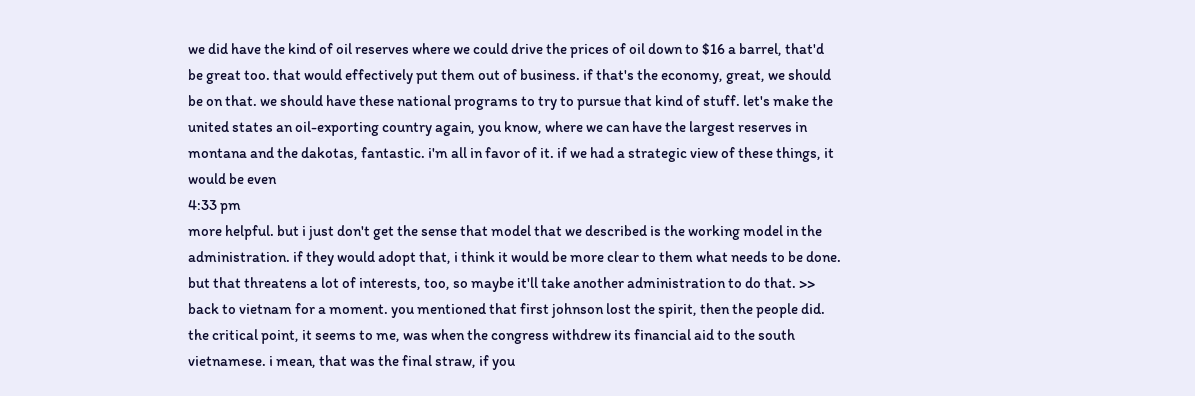we did have the kind of oil reserves where we could drive the prices of oil down to $16 a barrel, that'd be great too. that would effectively put them out of business. if that's the economy, great, we should be on that. we should have these national programs to try to pursue that kind of stuff. let's make the united states an oil-exporting country again, you know, where we can have the largest reserves in montana and the dakotas, fantastic. i'm all in favor of it. if we had a strategic view of these things, it would be even
4:33 pm
more helpful. but i just don't get the sense that model that we described is the working model in the administration. if they would adopt that, i think it would be more clear to them what needs to be done. but that threatens a lot of interests, too, so maybe it'll take another administration to do that. >> back to vietnam for a moment. you mentioned that first johnson lost the spirit, then the people did. the critical point, it seems to me, was when the congress withdrew its financial aid to the south vietnamese. i mean, that was the final straw, if you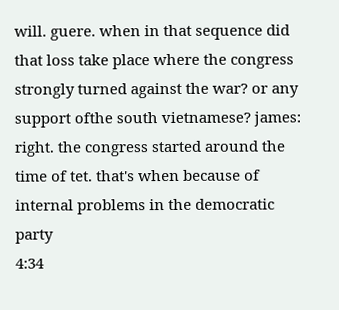will. guere. when in that sequence did that loss take place where the congress strongly turned against the war? or any support ofthe south vietnamese? james: right. the congress started around the time of tet. that's when because of internal problems in the democratic party
4:34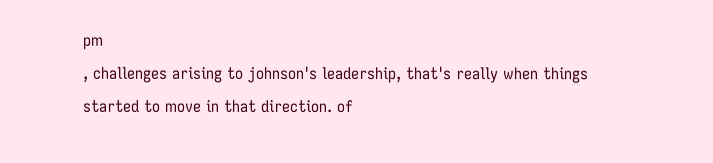pm
, challenges arising to johnson's leadership, that's really when things started to move in that direction. of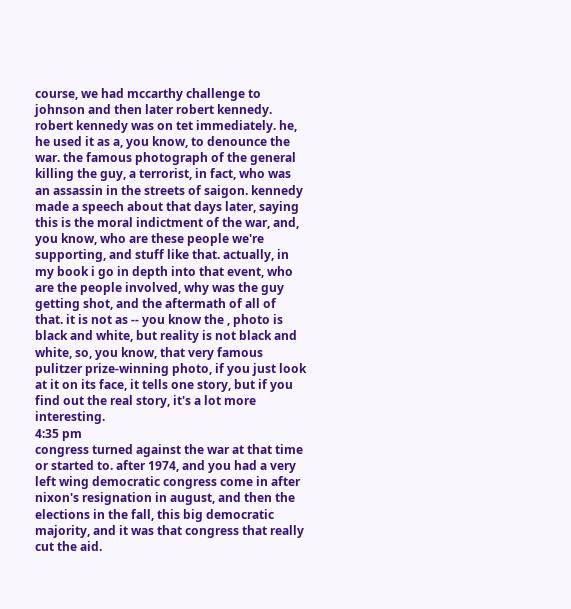course, we had mccarthy challenge to johnson and then later robert kennedy. robert kennedy was on tet immediately. he, he used it as a, you know, to denounce the war. the famous photograph of the general killing the guy, a terrorist, in fact, who was an assassin in the streets of saigon. kennedy made a speech about that days later, saying this is the moral indictment of the war, and, you know, who are these people we're supporting, and stuff like that. actually, in my book i go in depth into that event, who are the people involved, why was the guy getting shot, and the aftermath of all of that. it is not as -- you know the , photo is black and white, but reality is not black and white, so, you know, that very famous pulitzer prize-winning photo, if you just look at it on its face, it tells one story, but if you find out the real story, it's a lot more interesting.
4:35 pm
congress turned against the war at that time or started to. after 1974, and you had a very left wing democratic congress come in after nixon's resignation in august, and then the elections in the fall, this big democratic majority, and it was that congress that really cut the aid.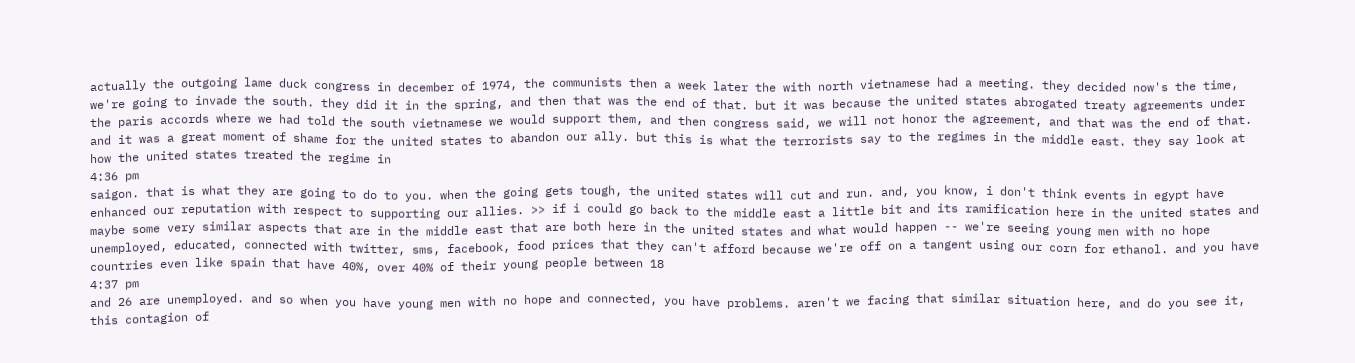actually the outgoing lame duck congress in december of 1974, the communists then a week later the with north vietnamese had a meeting. they decided now's the time, we're going to invade the south. they did it in the spring, and then that was the end of that. but it was because the united states abrogated treaty agreements under the paris accords where we had told the south vietnamese we would support them, and then congress said, we will not honor the agreement, and that was the end of that. and it was a great moment of shame for the united states to abandon our ally. but this is what the terrorists say to the regimes in the middle east. they say look at how the united states treated the regime in
4:36 pm
saigon. that is what they are going to do to you. when the going gets tough, the united states will cut and run. and, you know, i don't think events in egypt have enhanced our reputation with respect to supporting our allies. >> if i could go back to the middle east a little bit and its ramification here in the united states and maybe some very similar aspects that are in the middle east that are both here in the united states and what would happen -- we're seeing young men with no hope unemployed, educated, connected with twitter, sms, facebook, food prices that they can't afford because we're off on a tangent using our corn for ethanol. and you have countries even like spain that have 40%, over 40% of their young people between 18
4:37 pm
and 26 are unemployed. and so when you have young men with no hope and connected, you have problems. aren't we facing that similar situation here, and do you see it, this contagion of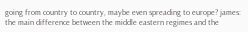going from country to country, maybe even spreading to europe? james: the main difference between the middle eastern regimes and the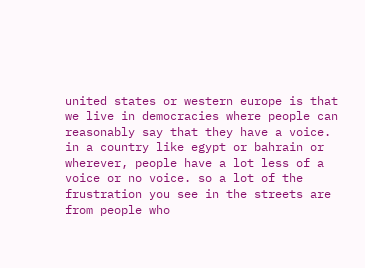united states or western europe is that we live in democracies where people can reasonably say that they have a voice. in a country like egypt or bahrain or wherever, people have a lot less of a voice or no voice. so a lot of the frustration you see in the streets are from people who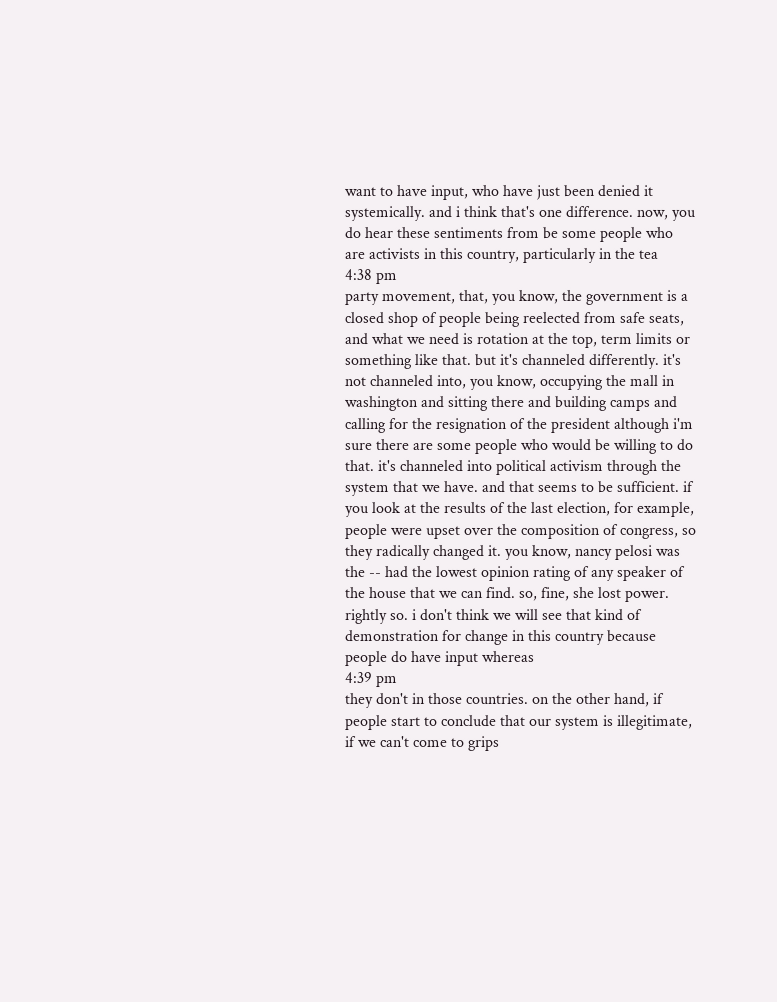want to have input, who have just been denied it systemically. and i think that's one difference. now, you do hear these sentiments from be some people who are activists in this country, particularly in the tea
4:38 pm
party movement, that, you know, the government is a closed shop of people being reelected from safe seats, and what we need is rotation at the top, term limits or something like that. but it's channeled differently. it's not channeled into, you know, occupying the mall in washington and sitting there and building camps and calling for the resignation of the president although i'm sure there are some people who would be willing to do that. it's channeled into political activism through the system that we have. and that seems to be sufficient. if you look at the results of the last election, for example, people were upset over the composition of congress, so they radically changed it. you know, nancy pelosi was the -- had the lowest opinion rating of any speaker of the house that we can find. so, fine, she lost power. rightly so. i don't think we will see that kind of demonstration for change in this country because people do have input whereas
4:39 pm
they don't in those countries. on the other hand, if people start to conclude that our system is illegitimate, if we can't come to grips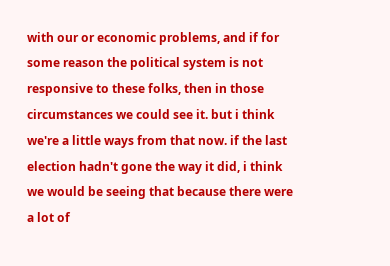with our or economic problems, and if for some reason the political system is not responsive to these folks, then in those circumstances we could see it. but i think we're a little ways from that now. if the last election hadn't gone the way it did, i think we would be seeing that because there were a lot of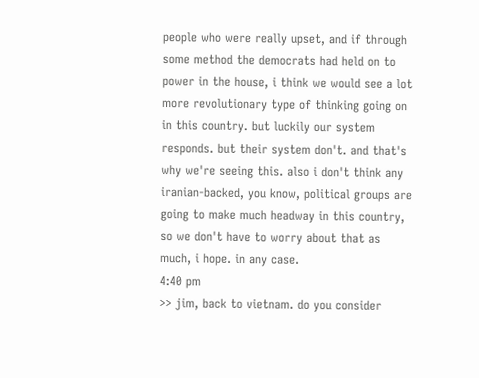people who were really upset, and if through some method the democrats had held on to power in the house, i think we would see a lot more revolutionary type of thinking going on in this country. but luckily our system responds. but their system don't. and that's why we're seeing this. also i don't think any iranian-backed, you know, political groups are going to make much headway in this country, so we don't have to worry about that as much, i hope. in any case.
4:40 pm
>> jim, back to vietnam. do you consider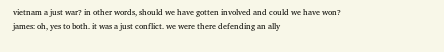vietnam a just war? in other words, should we have gotten involved and could we have won? james: oh, yes to both. it was a just conflict. we were there defending an ally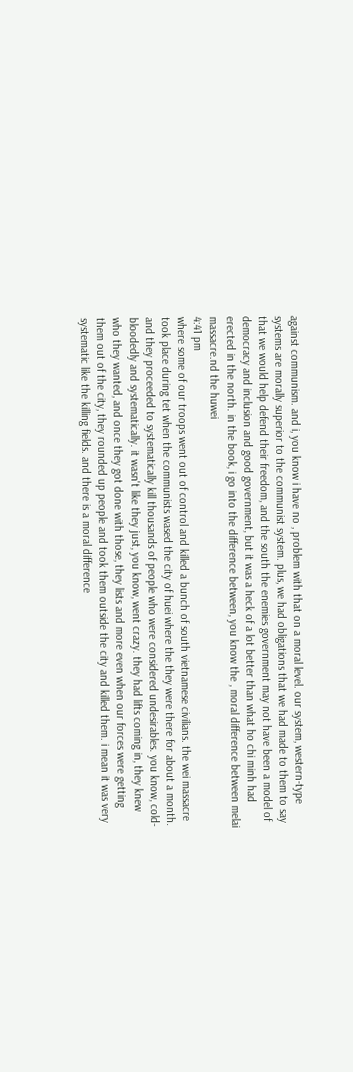against communism. and i, you know i have no , problem with that on a moral level. our system, western-type systems are morally superior to the communist system. plus, we had obligations that we had made to them to say that we would help defend their freedom, and the south the enemies government may not have been a model of democracy and inclusion and good government, but it was a heck of a lot better than what ho chi minh had erected in the north. in the book, i go into the difference between, you know the , moral difference between melai massacre.nd the huwei
4:41 pm
where some of our troops went out of control and killed a bunch of south vietnamese civilians. the wei massacre took place during tet when the communists wased the city of huei where the they were there for about a month. and they proceeded to systematically kill thousands of people who were considered undesirables. you know, cold-bloodedly and systematically. it wasn't like they just, you know, went crazy. they had lifts coming in, they knew who they wanted, and once they got done with those, they lists and more even when our forces were getting them out of the city, they rounded up people and took them outside the city and killed them. i mean it was very systematic like the killing fields. and there is a moral difference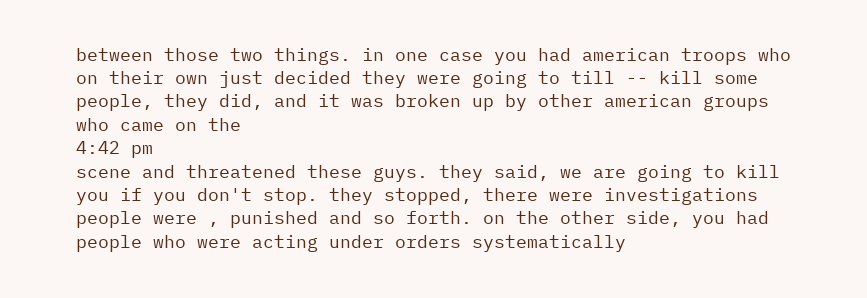between those two things. in one case you had american troops who on their own just decided they were going to till -- kill some people, they did, and it was broken up by other american groups who came on the
4:42 pm
scene and threatened these guys. they said, we are going to kill you if you don't stop. they stopped, there were investigations people were , punished and so forth. on the other side, you had people who were acting under orders systematically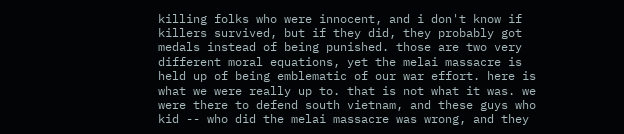killing folks who were innocent, and i don't know if killers survived, but if they did, they probably got medals instead of being punished. those are two very different moral equations, yet the melai massacre is held up of being emblematic of our war effort. here is what we were really up to. that is not what it was. we were there to defend south vietnam, and these guys who kid -- who did the melai massacre was wrong, and they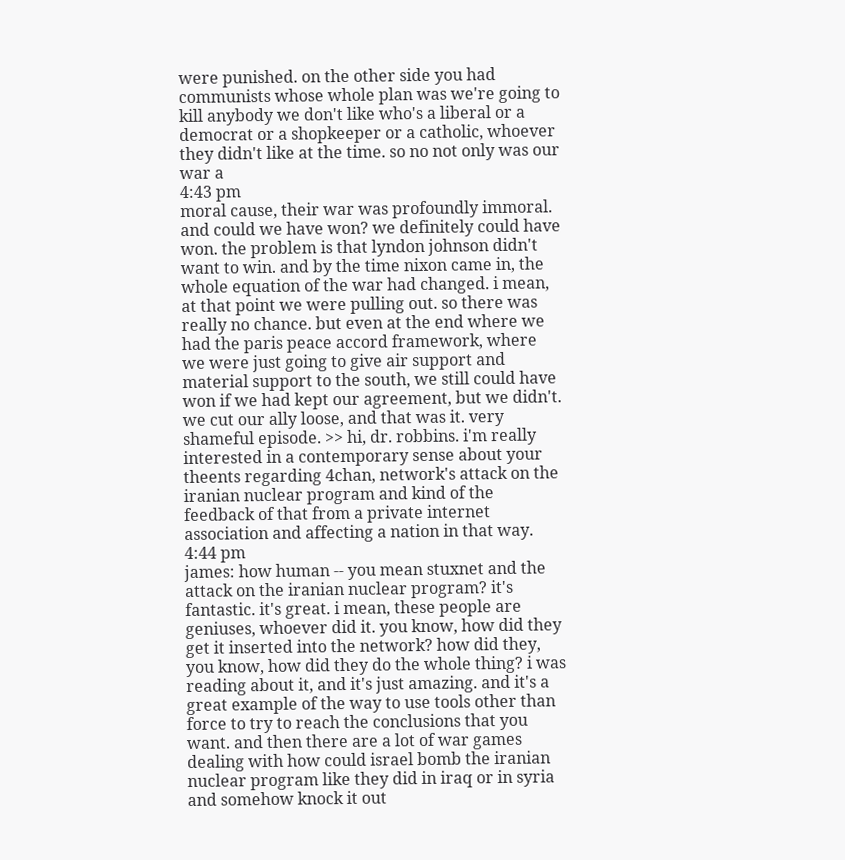were punished. on the other side you had communists whose whole plan was we're going to kill anybody we don't like who's a liberal or a democrat or a shopkeeper or a catholic, whoever they didn't like at the time. so no not only was our war a
4:43 pm
moral cause, their war was profoundly immoral. and could we have won? we definitely could have won. the problem is that lyndon johnson didn't want to win. and by the time nixon came in, the whole equation of the war had changed. i mean, at that point we were pulling out. so there was really no chance. but even at the end where we had the paris peace accord framework, where we were just going to give air support and material support to the south, we still could have won if we had kept our agreement, but we didn't. we cut our ally loose, and that was it. very shameful episode. >> hi, dr. robbins. i'm really interested in a contemporary sense about your theents regarding 4chan, network's attack on the iranian nuclear program and kind of the feedback of that from a private internet association and affecting a nation in that way.
4:44 pm
james: how human -- you mean stuxnet and the attack on the iranian nuclear program? it's fantastic. it's great. i mean, these people are geniuses, whoever did it. you know, how did they get it inserted into the network? how did they, you know, how did they do the whole thing? i was reading about it, and it's just amazing. and it's a great example of the way to use tools other than force to try to reach the conclusions that you want. and then there are a lot of war games dealing with how could israel bomb the iranian nuclear program like they did in iraq or in syria and somehow knock it out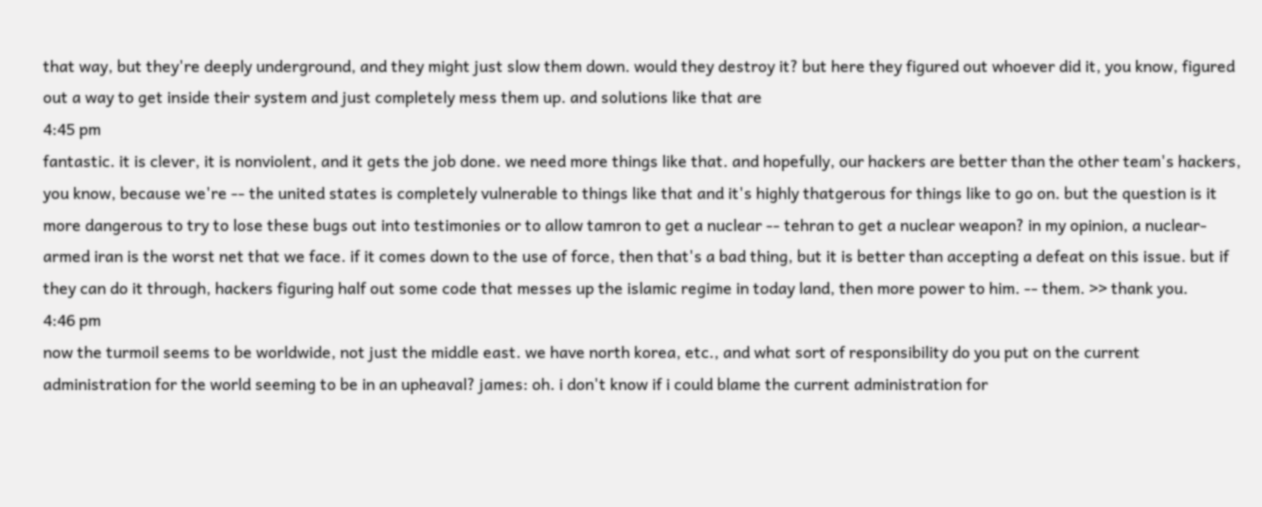that way, but they're deeply underground, and they might just slow them down. would they destroy it? but here they figured out whoever did it, you know, figured out a way to get inside their system and just completely mess them up. and solutions like that are
4:45 pm
fantastic. it is clever, it is nonviolent, and it gets the job done. we need more things like that. and hopefully, our hackers are better than the other team's hackers, you know, because we're -- the united states is completely vulnerable to things like that and it's highly thatgerous for things like to go on. but the question is it more dangerous to try to lose these bugs out into testimonies or to allow tamron to get a nuclear -- tehran to get a nuclear weapon? in my opinion, a nuclear-armed iran is the worst net that we face. if it comes down to the use of force, then that's a bad thing, but it is better than accepting a defeat on this issue. but if they can do it through, hackers figuring half out some code that messes up the islamic regime in today land, then more power to him. -- them. >> thank you.
4:46 pm
now the turmoil seems to be worldwide, not just the middle east. we have north korea, etc., and what sort of responsibility do you put on the current administration for the world seeming to be in an upheaval? james: oh. i don't know if i could blame the current administration for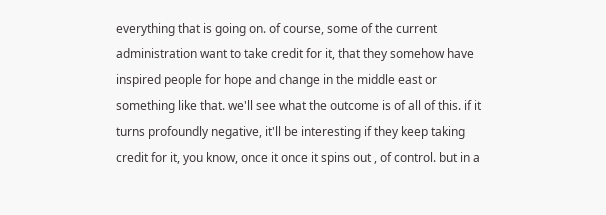everything that is going on. of course, some of the current administration want to take credit for it, that they somehow have inspired people for hope and change in the middle east or something like that. we'll see what the outcome is of all of this. if it turns profoundly negative, it'll be interesting if they keep taking credit for it, you know, once it once it spins out , of control. but in a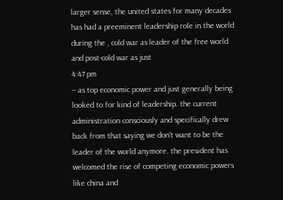larger sense, the united states for many decades has had a preeminent leadership role in the world during the , cold war as leader of the free world and post-cold war as just
4:47 pm
-- as top economic power and just generally being looked to for kind of leadership. the current administration consciously and specifically drew back from that saying we don't want to be the leader of the world anymore. the president has welcomed the rise of competing economic powers like china and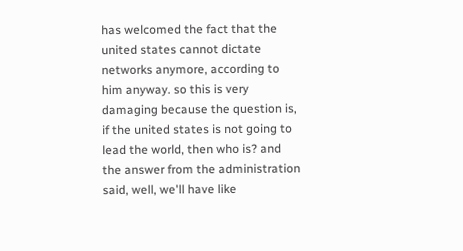has welcomed the fact that the united states cannot dictate networks anymore, according to him anyway. so this is very damaging because the question is, if the united states is not going to lead the world, then who is? and the answer from the administration said, well, we'll have like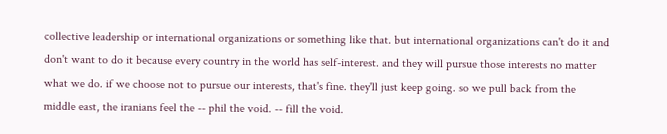collective leadership or international organizations or something like that. but international organizations can't do it and don't want to do it because every country in the world has self-interest. and they will pursue those interests no matter what we do. if we choose not to pursue our interests, that's fine. they'll just keep going. so we pull back from the middle east, the iranians feel the -- phil the void. -- fill the void.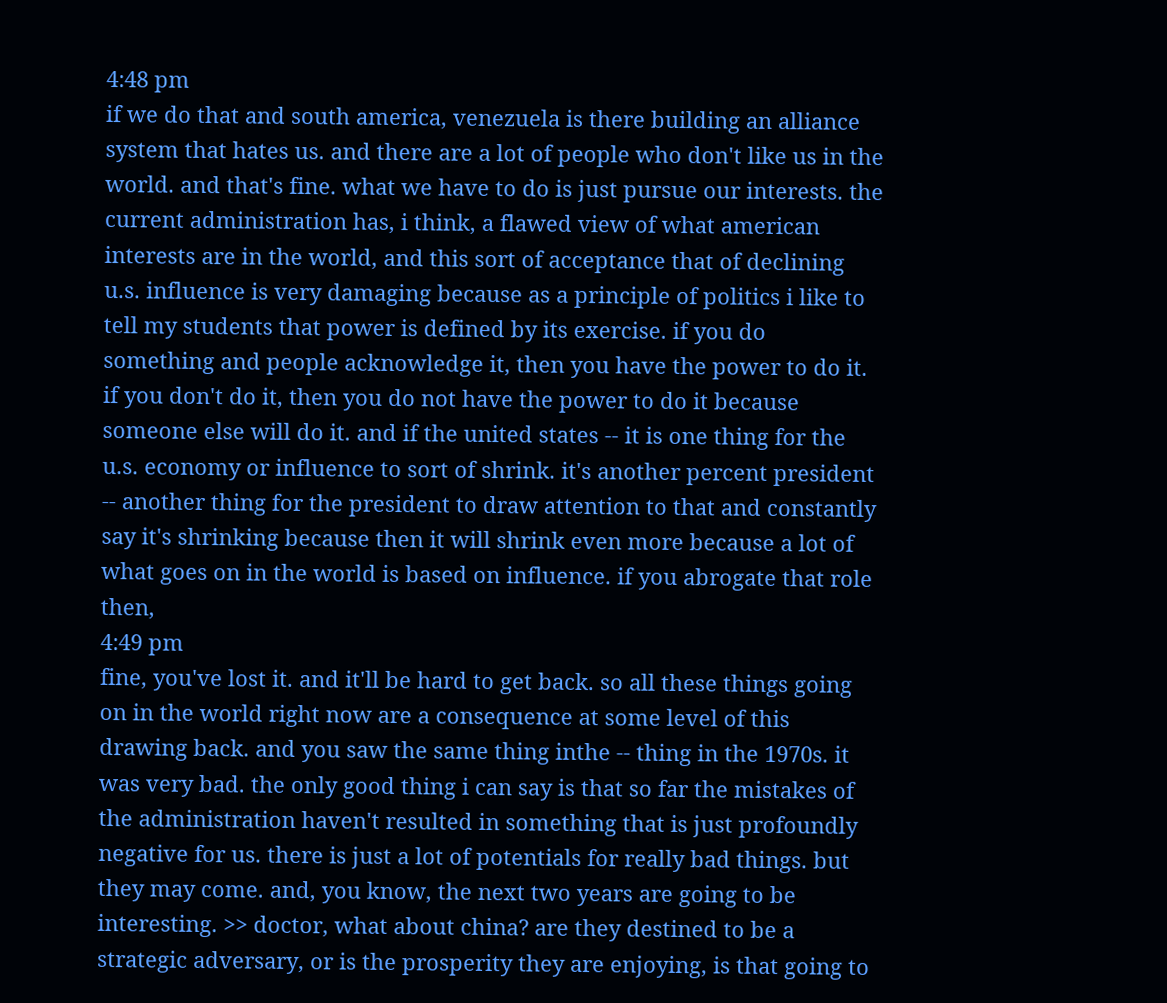4:48 pm
if we do that and south america, venezuela is there building an alliance system that hates us. and there are a lot of people who don't like us in the world. and that's fine. what we have to do is just pursue our interests. the current administration has, i think, a flawed view of what american interests are in the world, and this sort of acceptance that of declining u.s. influence is very damaging because as a principle of politics i like to tell my students that power is defined by its exercise. if you do something and people acknowledge it, then you have the power to do it. if you don't do it, then you do not have the power to do it because someone else will do it. and if the united states -- it is one thing for the u.s. economy or influence to sort of shrink. it's another percent president -- another thing for the president to draw attention to that and constantly say it's shrinking because then it will shrink even more because a lot of what goes on in the world is based on influence. if you abrogate that role then,
4:49 pm
fine, you've lost it. and it'll be hard to get back. so all these things going on in the world right now are a consequence at some level of this drawing back. and you saw the same thing inthe -- thing in the 1970s. it was very bad. the only good thing i can say is that so far the mistakes of the administration haven't resulted in something that is just profoundly negative for us. there is just a lot of potentials for really bad things. but they may come. and, you know, the next two years are going to be interesting. >> doctor, what about china? are they destined to be a strategic adversary, or is the prosperity they are enjoying, is that going to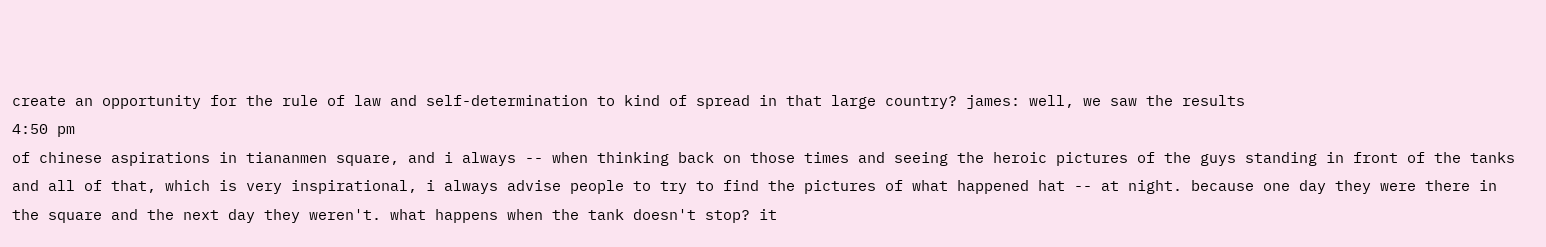create an opportunity for the rule of law and self-determination to kind of spread in that large country? james: well, we saw the results
4:50 pm
of chinese aspirations in tiananmen square, and i always -- when thinking back on those times and seeing the heroic pictures of the guys standing in front of the tanks and all of that, which is very inspirational, i always advise people to try to find the pictures of what happened hat -- at night. because one day they were there in the square and the next day they weren't. what happens when the tank doesn't stop? it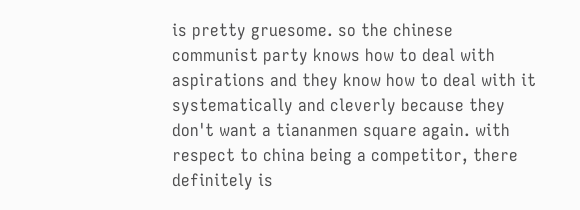is pretty gruesome. so the chinese communist party knows how to deal with aspirations and they know how to deal with it systematically and cleverly because they don't want a tiananmen square again. with respect to china being a competitor, there definitely is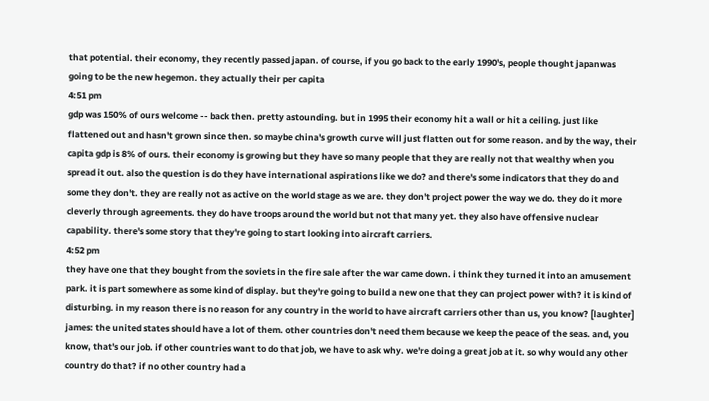that potential. their economy, they recently passed japan. of course, if you go back to the early 1990's, people thought japanwas going to be the new hegemon. they actually their per capita
4:51 pm
gdp was 150% of ours welcome -- back then. pretty astounding. but in 1995 their economy hit a wall or hit a ceiling. just like flattened out and hasn't grown since then. so maybe china's growth curve will just flatten out for some reason. and by the way, their capita gdp is 8% of ours. their economy is growing but they have so many people that they are really not that wealthy when you spread it out. also the question is do they have international aspirations like we do? and there's some indicators that they do and some they don't. they are really not as active on the world stage as we are. they don't project power the way we do. they do it more cleverly through agreements. they do have troops around the world but not that many yet. they also have offensive nuclear capability. there's some story that they're going to start looking into aircraft carriers.
4:52 pm
they have one that they bought from the soviets in the fire sale after the war came down. i think they turned it into an amusement park. it is part somewhere as some kind of display. but they're going to build a new one that they can project power with? it is kind of disturbing. in my reason there is no reason for any country in the world to have aircraft carriers other than us, you know? [laughter] james: the united states should have a lot of them. other countries don't need them because we keep the peace of the seas. and, you know, that's our job. if other countries want to do that job, we have to ask why. we're doing a great job at it. so why would any other country do that? if no other country had a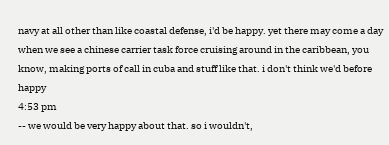navy at all other than like coastal defense, i'd be happy. yet there may come a day when we see a chinese carrier task force cruising around in the caribbean, you know, making ports of call in cuba and stuff like that. i don't think we'd before happy
4:53 pm
-- we would be very happy about that. so i wouldn't,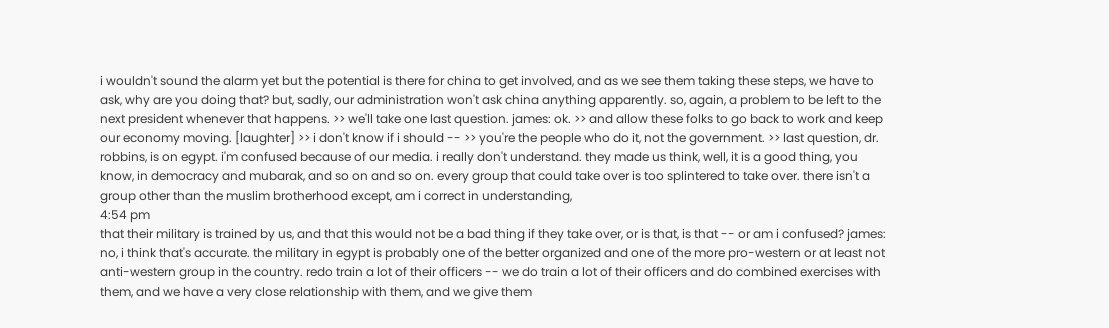i wouldn't sound the alarm yet but the potential is there for china to get involved, and as we see them taking these steps, we have to ask, why are you doing that? but, sadly, our administration won't ask china anything apparently. so, again, a problem to be left to the next president whenever that happens. >> we'll take one last question. james: ok. >> and allow these folks to go back to work and keep our economy moving. [laughter] >> i don't know if i should -- >> you're the people who do it, not the government. >> last question, dr. robbins, is on egypt. i'm confused because of our media. i really don't understand. they made us think, well, it is a good thing, you know, in democracy and mubarak, and so on and so on. every group that could take over is too splintered to take over. there isn't a group other than the muslim brotherhood except, am i correct in understanding,
4:54 pm
that their military is trained by us, and that this would not be a bad thing if they take over, or is that, is that -- or am i confused? james: no, i think that's accurate. the military in egypt is probably one of the better organized and one of the more pro-western or at least not anti-western group in the country. redo train a lot of their officers -- we do train a lot of their officers and do combined exercises with them, and we have a very close relationship with them, and we give them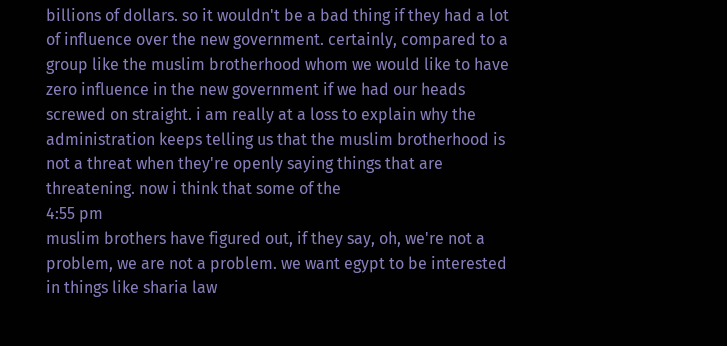billions of dollars. so it wouldn't be a bad thing if they had a lot of influence over the new government. certainly, compared to a group like the muslim brotherhood whom we would like to have zero influence in the new government if we had our heads screwed on straight. i am really at a loss to explain why the administration keeps telling us that the muslim brotherhood is not a threat when they're openly saying things that are threatening. now i think that some of the
4:55 pm
muslim brothers have figured out, if they say, oh, we're not a problem, we are not a problem. we want egypt to be interested in things like sharia law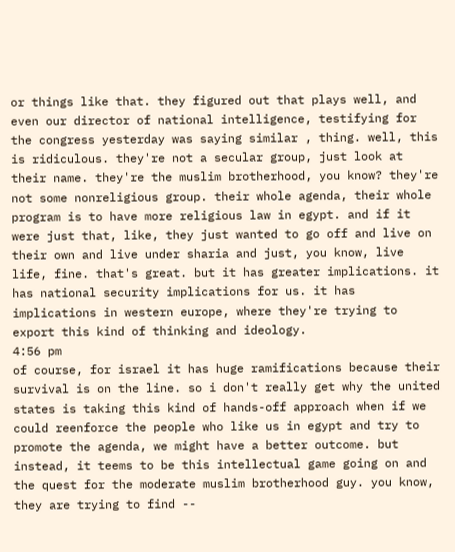or things like that. they figured out that plays well, and even our director of national intelligence, testifying for the congress yesterday was saying similar , thing. well, this is ridiculous. they're not a secular group, just look at their name. they're the muslim brotherhood, you know? they're not some nonreligious group. their whole agenda, their whole program is to have more religious law in egypt. and if it were just that, like, they just wanted to go off and live on their own and live under sharia and just, you know, live life, fine. that's great. but it has greater implications. it has national security implications for us. it has implications in western europe, where they're trying to export this kind of thinking and ideology.
4:56 pm
of course, for israel it has huge ramifications because their survival is on the line. so i don't really get why the united states is taking this kind of hands-off approach when if we could reenforce the people who like us in egypt and try to promote the agenda, we might have a better outcome. but instead, it teems to be this intellectual game going on and the quest for the moderate muslim brotherhood guy. you know, they are trying to find --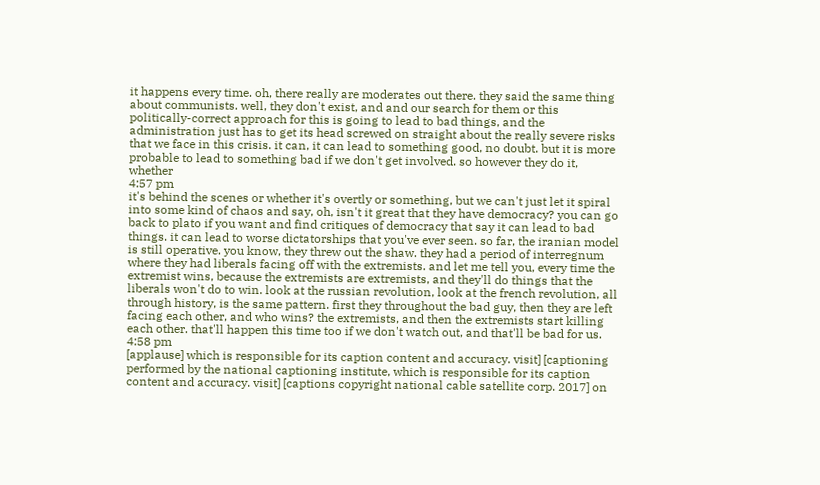it happens every time. oh, there really are moderates out there. they said the same thing about communists. well, they don't exist, and and our search for them or this politically-correct approach for this is going to lead to bad things, and the administration just has to get its head screwed on straight about the really severe risks that we face in this crisis. it can, it can lead to something good, no doubt. but it is more probable to lead to something bad if we don't get involved. so however they do it, whether
4:57 pm
it's behind the scenes or whether it's overtly or something, but we can't just let it spiral into some kind of chaos and say, oh, isn't it great that they have democracy? you can go back to plato if you want and find critiques of democracy that say it can lead to bad things. it can lead to worse dictatorships that you've ever seen. so far, the iranian model is still operative. you know, they threw out the shaw. they had a period of interregnum where they had liberals facing off with the extremists. and let me tell you, every time the extremist wins, because the extremists are extremists, and they'll do things that the liberals won't do to win. look at the russian revolution, look at the french revolution, all through history, is the same pattern. first they throughout the bad guy, then they are left facing each other, and who wins? the extremists, and then the extremists start killing each other. that'll happen this time too if we don't watch out, and that'll be bad for us.
4:58 pm
[applause] which is responsible for its caption content and accuracy. visit] [captioning performed by the national captioning institute, which is responsible for its caption content and accuracy. visit] [captions copyright national cable satellite corp. 2017] on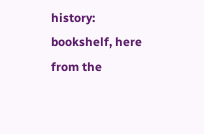history: bookshelf, here from the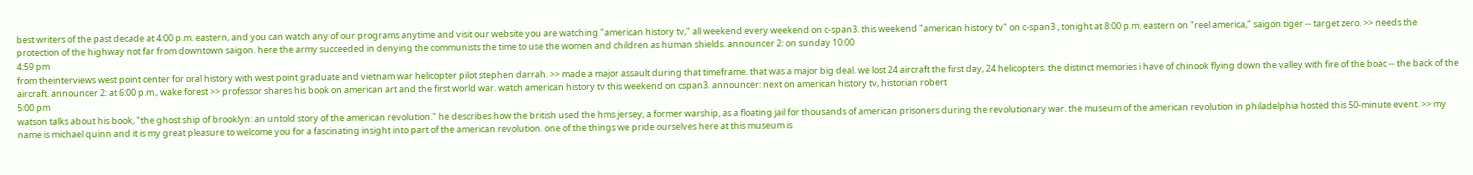best writers of the past decade at 4:00 p.m. eastern, and you can watch any of our programs anytime and visit our website you are watching "american history tv," all weekend every weekend on c-span3. this weekend "american history tv" on c-span3 , tonight at 8:00 p.m. eastern on "reel america," saigon tiger -- target zero. >> needs the protection of the highway not far from downtown saigon. here the army succeeded in denying the communists the time to use the women and children as human shields. announcer 2: on sunday 10:00
4:59 pm
from theinterviews west point center for oral history with west point graduate and vietnam war helicopter pilot stephen darrah. >> made a major assault during that timeframe. that was a major big deal. we lost 24 aircraft the first day, 24 helicopters. the distinct memories i have of chinook flying down the valley with fire of the boac -- the back of the aircraft. announcer 2: at 6:00 p.m., wake forest >> professor shares his book on american art and the first world war. watch american history tv this weekend on cspan3. announcer: next on american history tv, historian robert
5:00 pm
watson talks about his book, "the ghost ship of brooklyn: an untold story of the american revolution." he describes how the british used the hms jersey, a former warship, as a floating jail for thousands of american prisoners during the revolutionary war. the museum of the american revolution in philadelphia hosted this 50-minute event. >> my name is michael quinn and it is my great pleasure to welcome you for a fascinating insight into part of the american revolution. one of the things we pride ourselves here at this museum is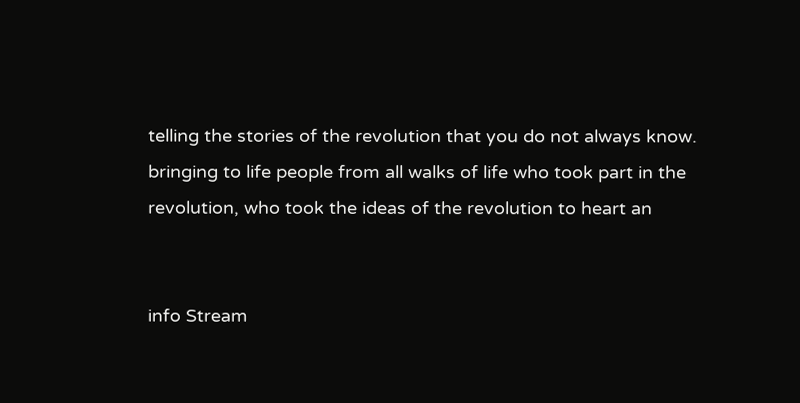telling the stories of the revolution that you do not always know. bringing to life people from all walks of life who took part in the revolution, who took the ideas of the revolution to heart an


info Stream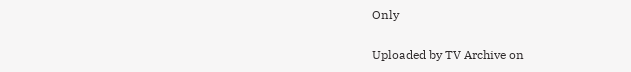Only

Uploaded by TV Archive on